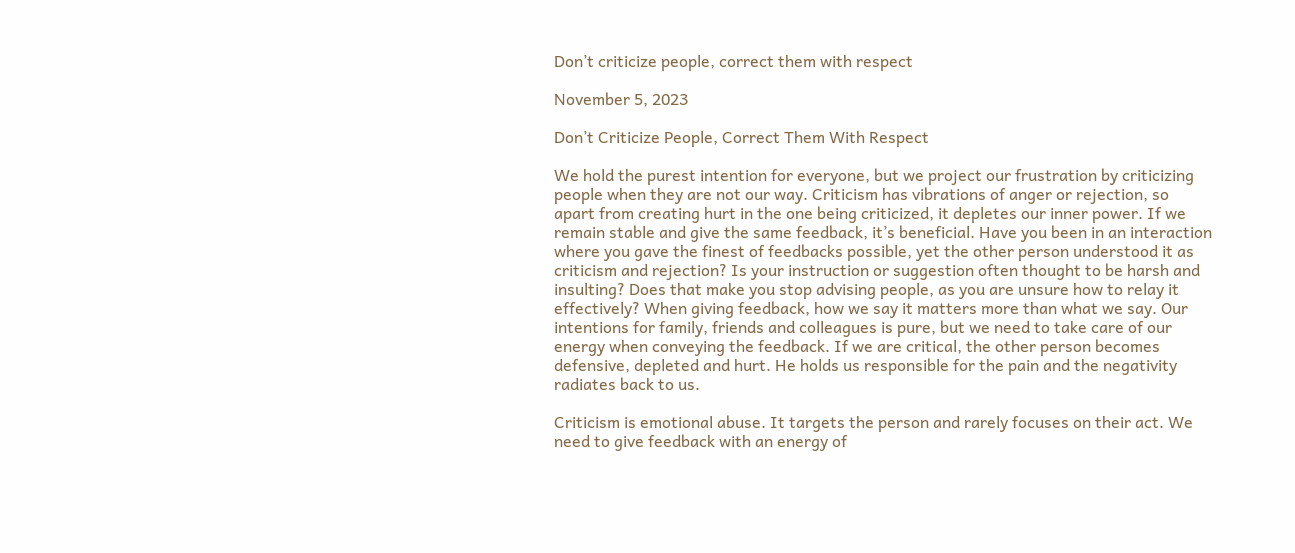Don’t criticize people, correct them with respect

November 5, 2023

Don’t Criticize People, Correct Them With Respect

We hold the purest intention for everyone, but we project our frustration by criticizing people when they are not our way. Criticism has vibrations of anger or rejection, so apart from creating hurt in the one being criticized, it depletes our inner power. If we remain stable and give the same feedback, it’s beneficial. Have you been in an interaction where you gave the finest of feedbacks possible, yet the other person understood it as criticism and rejection? Is your instruction or suggestion often thought to be harsh and insulting? Does that make you stop advising people, as you are unsure how to relay it effectively? When giving feedback, how we say it matters more than what we say. Our intentions for family, friends and colleagues is pure, but we need to take care of our energy when conveying the feedback. If we are critical, the other person becomes defensive, depleted and hurt. He holds us responsible for the pain and the negativity radiates back to us.

Criticism is emotional abuse. It targets the person and rarely focuses on their act. We need to give feedback with an energy of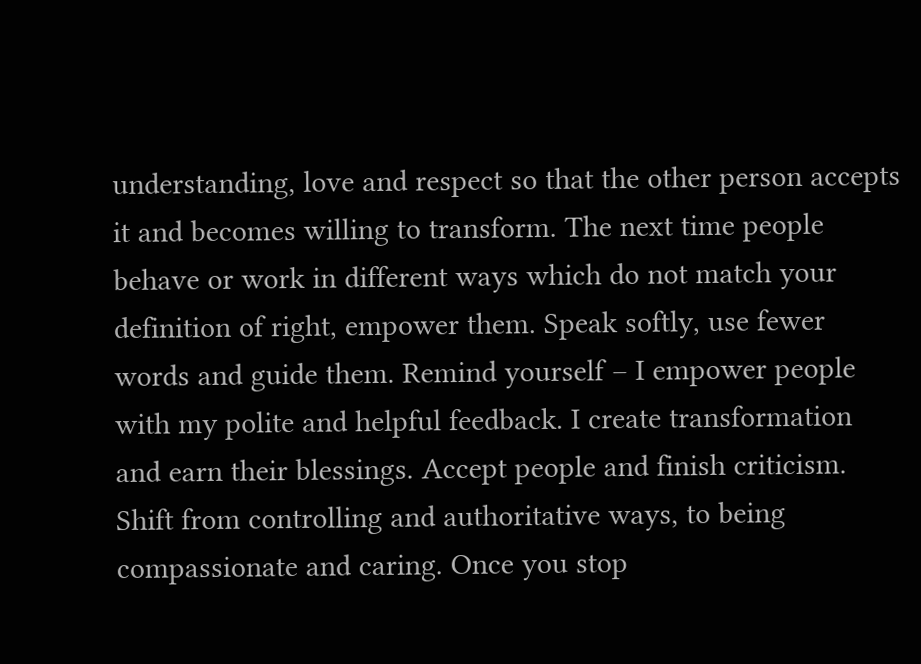understanding, love and respect so that the other person accepts it and becomes willing to transform. The next time people behave or work in different ways which do not match your definition of right, empower them. Speak softly, use fewer words and guide them. Remind yourself – I empower people with my polite and helpful feedback. I create transformation and earn their blessings. Accept people and finish criticism. Shift from controlling and authoritative ways, to being compassionate and caring. Once you stop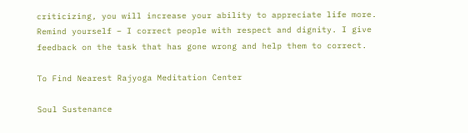criticizing, you will increase your ability to appreciate life more. Remind yourself – I correct people with respect and dignity. I give feedback on the task that has gone wrong and help them to correct.

To Find Nearest Rajyoga Meditation Center

Soul Sustenance